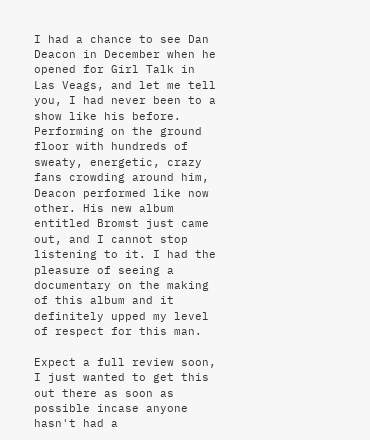I had a chance to see Dan Deacon in December when he opened for Girl Talk in Las Veags, and let me tell you, I had never been to a show like his before. Performing on the ground floor with hundreds of sweaty, energetic, crazy fans crowding around him, Deacon performed like now other. His new album entitled Bromst just came out, and I cannot stop listening to it. I had the pleasure of seeing a documentary on the making of this album and it definitely upped my level of respect for this man.

Expect a full review soon, I just wanted to get this out there as soon as possible incase anyone hasn't had a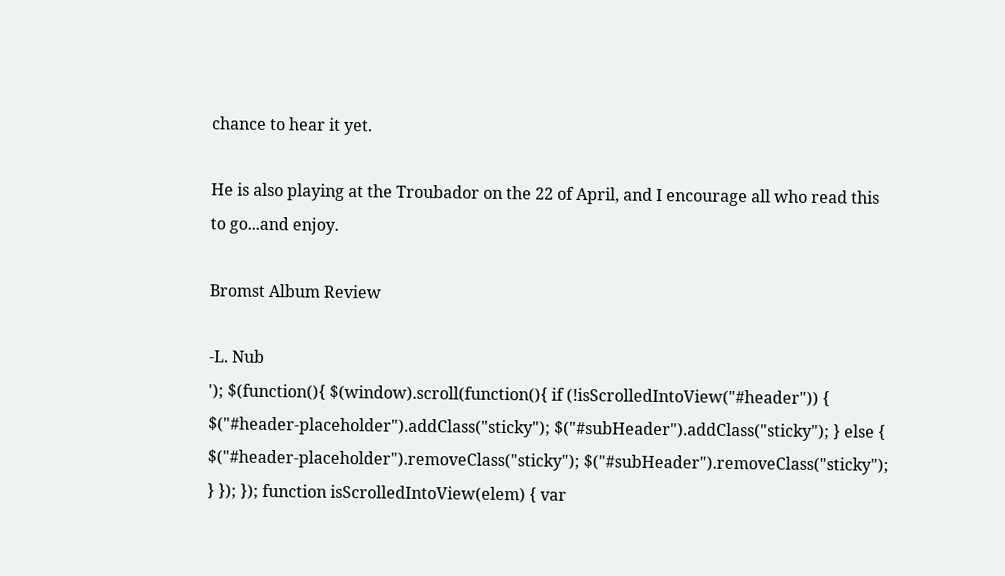chance to hear it yet.

He is also playing at the Troubador on the 22 of April, and I encourage all who read this to go...and enjoy.

Bromst Album Review

-L. Nub
'); $(function(){ $(window).scroll(function(){ if (!isScrolledIntoView("#header")) { $("#header-placeholder").addClass("sticky"); $("#subHeader").addClass("sticky"); } else { $("#header-placeholder").removeClass("sticky"); $("#subHeader").removeClass("sticky"); } }); }); function isScrolledIntoView(elem) { var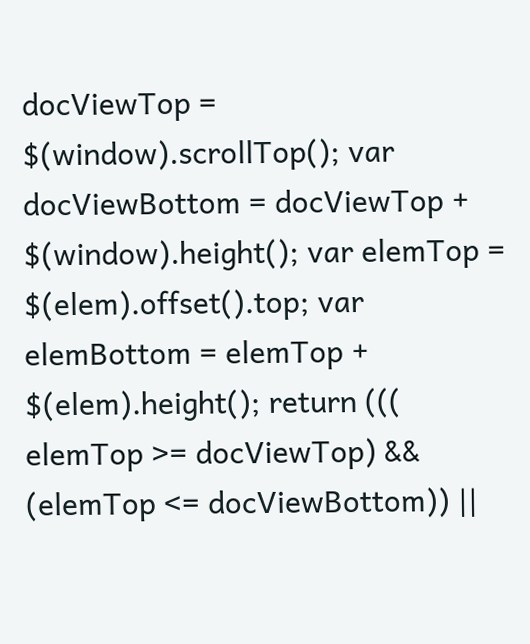docViewTop = $(window).scrollTop(); var docViewBottom = docViewTop + $(window).height(); var elemTop = $(elem).offset().top; var elemBottom = elemTop + $(elem).height(); return ((( elemTop >= docViewTop) && (elemTop <= docViewBottom)) ||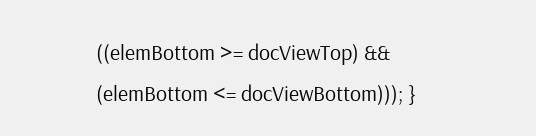((elemBottom >= docViewTop) && (elemBottom <= docViewBottom))); }